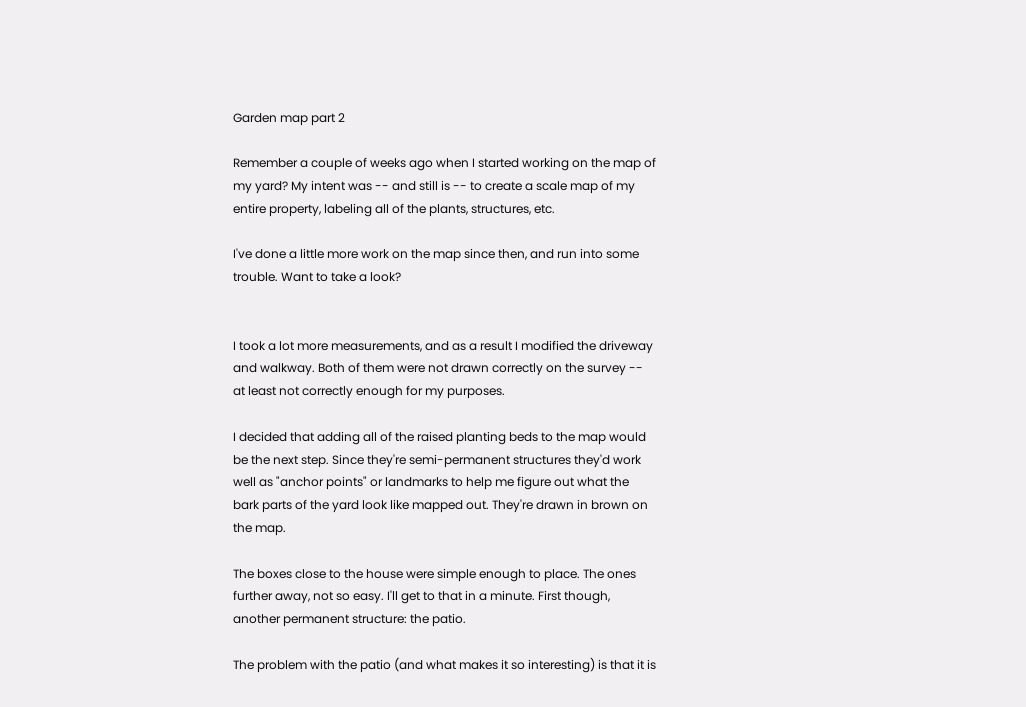Garden map part 2

Remember a couple of weeks ago when I started working on the map of my yard? My intent was -- and still is -- to create a scale map of my entire property, labeling all of the plants, structures, etc.

I've done a little more work on the map since then, and run into some trouble. Want to take a look?


I took a lot more measurements, and as a result I modified the driveway and walkway. Both of them were not drawn correctly on the survey -- at least not correctly enough for my purposes.

I decided that adding all of the raised planting beds to the map would be the next step. Since they're semi-permanent structures they'd work well as "anchor points" or landmarks to help me figure out what the bark parts of the yard look like mapped out. They're drawn in brown on the map.

The boxes close to the house were simple enough to place. The ones further away, not so easy. I'll get to that in a minute. First though, another permanent structure: the patio.

The problem with the patio (and what makes it so interesting) is that it is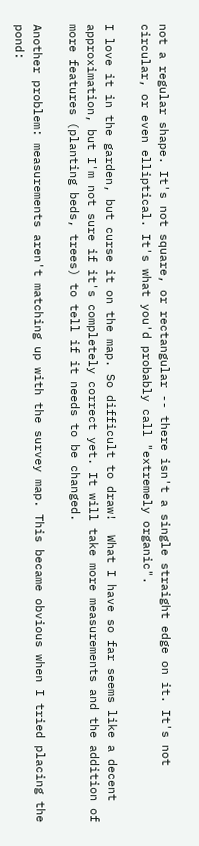not a regular shape. It's not square, or rectangular -- there isn't a single straight edge on it. It's not circular, or even elliptical. It's what you'd probably call "extremely organic".

I love it in the garden, but curse it on the map. So difficult to draw!  What I have so far seems like a decent approximation, but I'm not sure if it's completely correct yet. It will take more measurements and the addition of more features (planting beds, trees) to tell if it needs to be changed.

Another problem: measurements aren't matching up with the survey map. This became obvious when I tried placing the pond: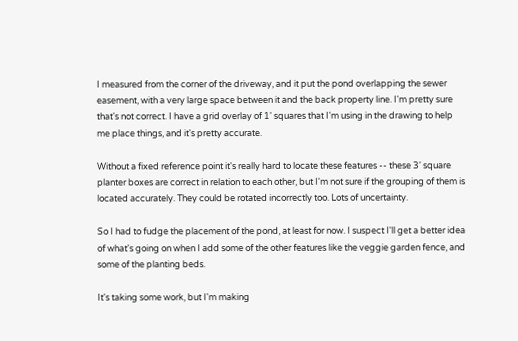I measured from the corner of the driveway, and it put the pond overlapping the sewer easement, with a very large space between it and the back property line. I'm pretty sure that's not correct. I have a grid overlay of 1' squares that I'm using in the drawing to help me place things, and it's pretty accurate.

Without a fixed reference point it's really hard to locate these features -- these 3' square planter boxes are correct in relation to each other, but I'm not sure if the grouping of them is located accurately. They could be rotated incorrectly too. Lots of uncertainty.

So I had to fudge the placement of the pond, at least for now. I suspect I'll get a better idea of what's going on when I add some of the other features like the veggie garden fence, and some of the planting beds.

It's taking some work, but I'm making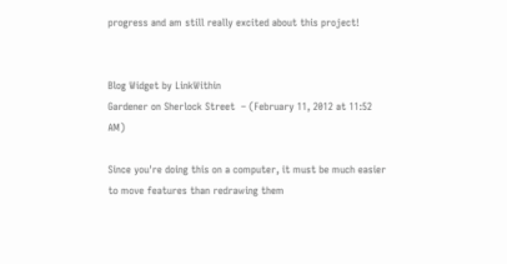progress and am still really excited about this project!


Blog Widget by LinkWithin
Gardener on Sherlock Street  – (February 11, 2012 at 11:52 AM)

Since you're doing this on a computer, it must be much easier to move features than redrawing them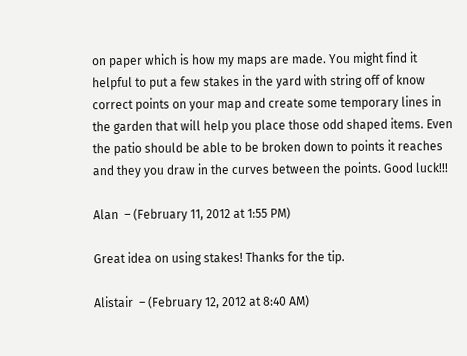on paper which is how my maps are made. You might find it helpful to put a few stakes in the yard with string off of know correct points on your map and create some temporary lines in the garden that will help you place those odd shaped items. Even the patio should be able to be broken down to points it reaches and they you draw in the curves between the points. Good luck!!!

Alan  – (February 11, 2012 at 1:55 PM)

Great idea on using stakes! Thanks for the tip.

Alistair  – (February 12, 2012 at 8:40 AM)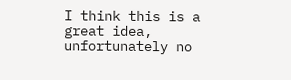I think this is a great idea, unfortunately no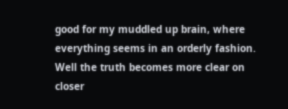good for my muddled up brain, where everything seems in an orderly fashion. Well the truth becomes more clear on closer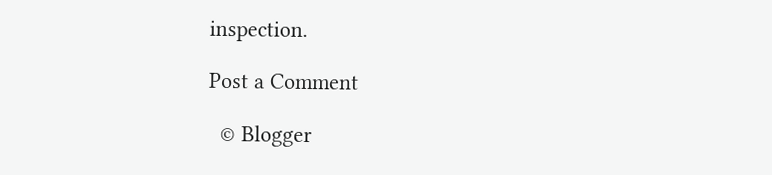inspection.

Post a Comment

  © Blogger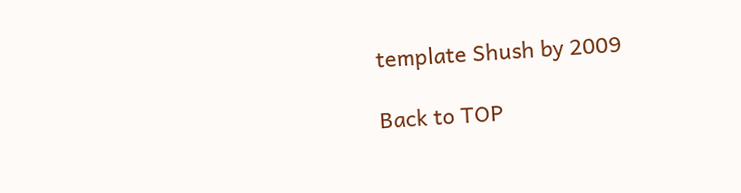template Shush by 2009

Back to TOP